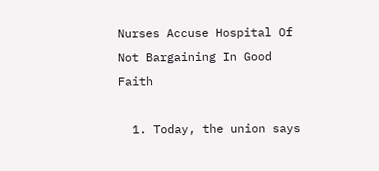Nurses Accuse Hospital Of Not Bargaining In Good Faith

  1. Today, the union says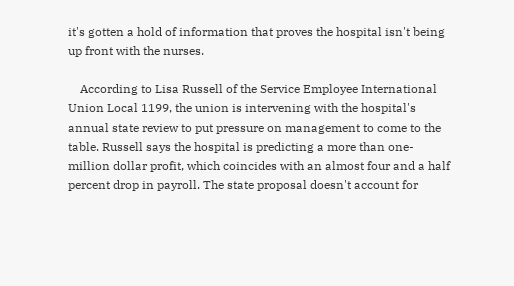it's gotten a hold of information that proves the hospital isn't being up front with the nurses.

    According to Lisa Russell of the Service Employee International Union Local 1199, the union is intervening with the hospital's annual state review to put pressure on management to come to the table. Russell says the hospital is predicting a more than one-million dollar profit, which coincides with an almost four and a half percent drop in payroll. The state proposal doesn't account for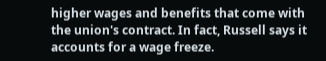higher wages and benefits that come with the union's contract. In fact, Russell says it accounts for a wage freeze.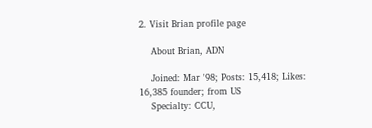2. Visit Brian profile page

    About Brian, ADN

    Joined: Mar '98; Posts: 15,418; Likes: 16,385 founder; from US
    Specialty: CCU,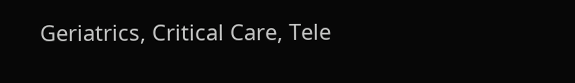Geriatrics, Critical Care, Tele